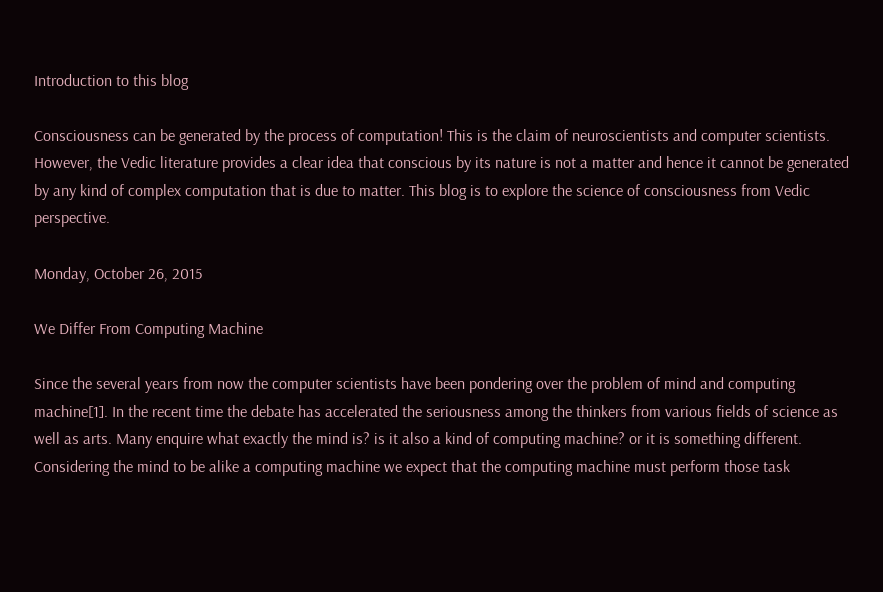Introduction to this blog

Consciousness can be generated by the process of computation! This is the claim of neuroscientists and computer scientists. However, the Vedic literature provides a clear idea that conscious by its nature is not a matter and hence it cannot be generated by any kind of complex computation that is due to matter. This blog is to explore the science of consciousness from Vedic perspective.

Monday, October 26, 2015

We Differ From Computing Machine

Since the several years from now the computer scientists have been pondering over the problem of mind and computing machine[1]. In the recent time the debate has accelerated the seriousness among the thinkers from various fields of science as well as arts. Many enquire what exactly the mind is? is it also a kind of computing machine? or it is something different. Considering the mind to be alike a computing machine we expect that the computing machine must perform those task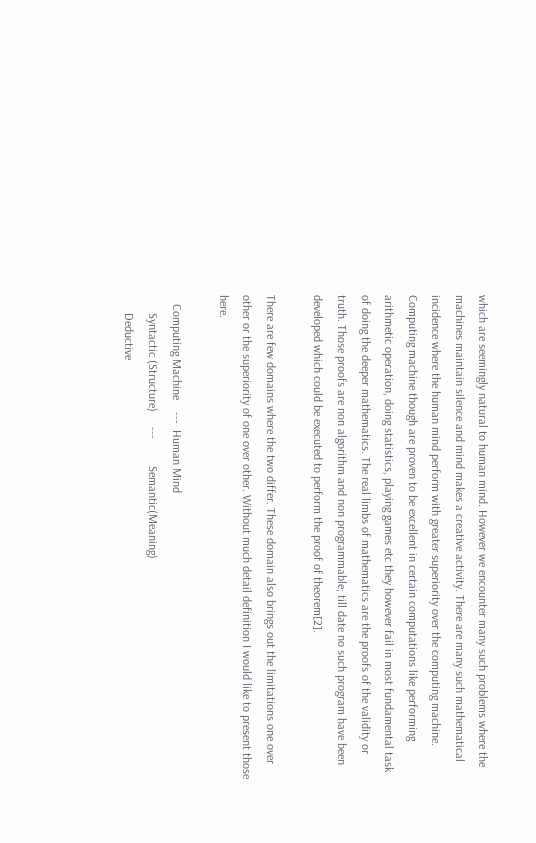which are seemingly natural to human mind. However we encounter many such problems where the machines maintain silence and mind makes a creative activity. There are many such mathematical incidence where the human mind perform with greater superiority over the computing machine. Computing machine though are proven to be excellent in certain computations like performing arithmetic operation, doing statistics, playing games etc they however fail in most fundamental task of doing the deeper mathematics. The real limbs of mathematics are the proofs of the validity or truth. Those proofs are non algorithm and non programmable; till date no such program have been developed which could be executed to perform the proof of theorem[2].

There are few domains where the two differ. These domain also brings out the limitations one over other or the superiority of one over other. Without much detail definition I would like to present those here.

   Computing Machine    ---  Human Mind
      Syntactic (Structure)     ---         Semantic(Meaning)
      Deductive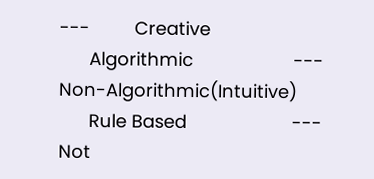---         Creative
      Algorithmic                    ---          Non-Algorithmic(Intuitive)
      Rule Based                     ---          Not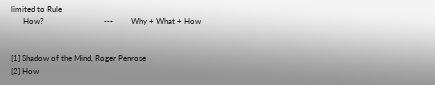limited to Rule
      How?                              ---         Why + What + How


[1] Shadow of the Mind, Roger Penrose
[2] How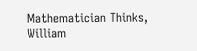Mathematician Thinks,  William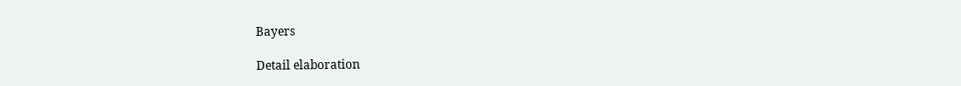Bayers

Detail elaboration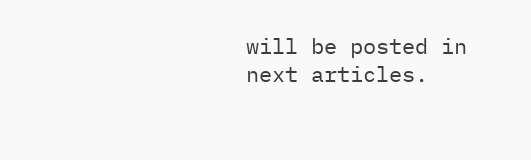will be posted in next articles.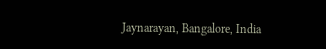Jaynarayan, Bangalore, India